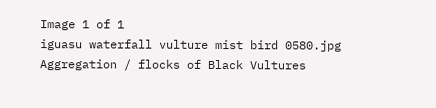Image 1 of 1
iguasu waterfall vulture mist bird 0580.jpg
Aggregation / flocks of Black Vultures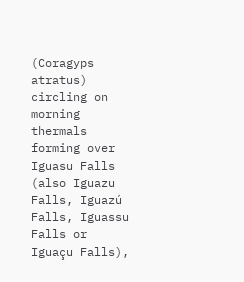(Coragyps atratus) circling on morning thermals forming over Iguasu Falls (also Iguazu Falls, Iguazú Falls, Iguassu Falls or Iguaçu Falls),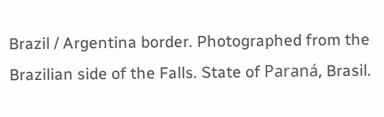Brazil / Argentina border. Photographed from the Brazilian side of the Falls. State of Paraná, Brasil.